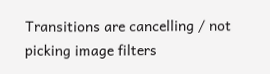Transitions are cancelling / not picking image filters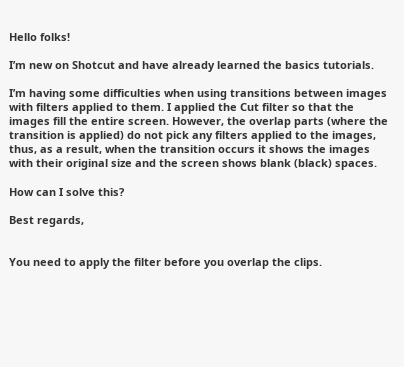Hello folks!

I’m new on Shotcut and have already learned the basics tutorials.

I’m having some difficulties when using transitions between images with filters applied to them. I applied the Cut filter so that the images fill the entire screen. However, the overlap parts (where the transition is applied) do not pick any filters applied to the images, thus, as a result, when the transition occurs it shows the images with their original size and the screen shows blank (black) spaces.

How can I solve this?

Best regards,


You need to apply the filter before you overlap the clips.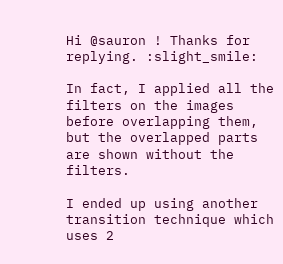Hi @sauron ! Thanks for replying. :slight_smile:

In fact, I applied all the filters on the images before overlapping them, but the overlapped parts are shown without the filters.

I ended up using another transition technique which uses 2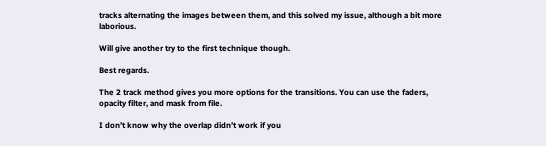tracks alternating the images between them, and this solved my issue, although a bit more laborious.

Will give another try to the first technique though.

Best regards.

The 2 track method gives you more options for the transitions. You can use the faders, opacity filter, and mask from file.

I don’t know why the overlap didn’t work if you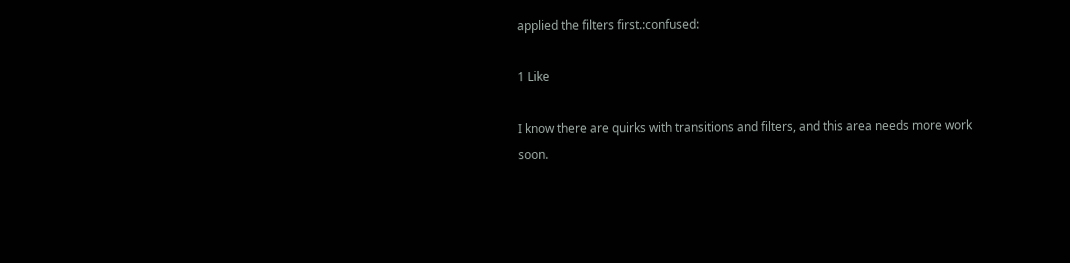applied the filters first.:confused:

1 Like

I know there are quirks with transitions and filters, and this area needs more work soon.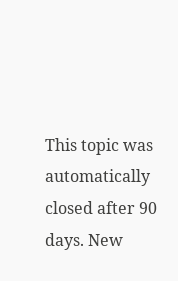This topic was automatically closed after 90 days. New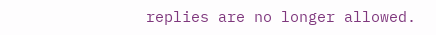replies are no longer allowed.